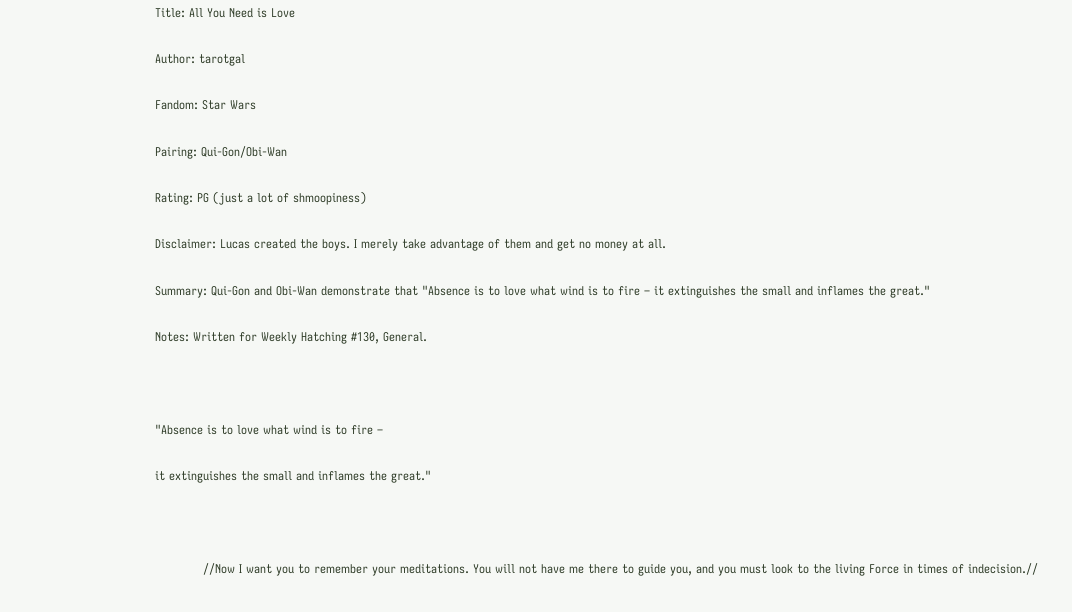Title: All You Need is Love

Author: tarotgal

Fandom: Star Wars

Pairing: Qui-Gon/Obi-Wan

Rating: PG (just a lot of shmoopiness)

Disclaimer: Lucas created the boys. I merely take advantage of them and get no money at all.

Summary: Qui-Gon and Obi-Wan demonstrate that "Absence is to love what wind is to fire – it extinguishes the small and inflames the great."

Notes: Written for Weekly Hatching #130, General.



"Absence is to love what wind is to fire –

it extinguishes the small and inflames the great."



            //Now I want you to remember your meditations. You will not have me there to guide you, and you must look to the living Force in times of indecision.//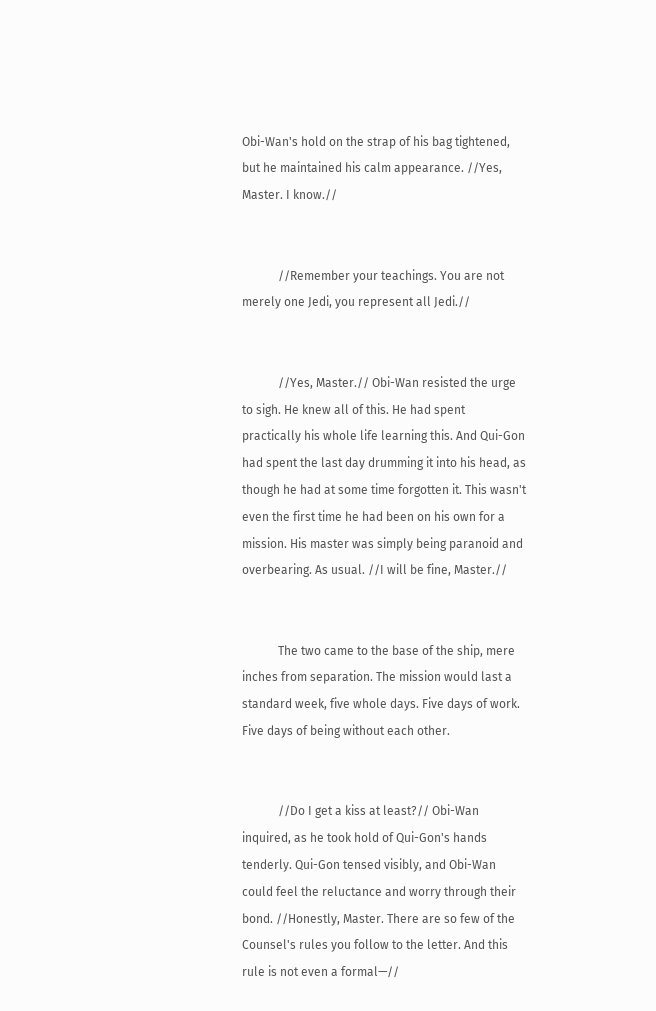Obi-Wan's hold on the strap of his bag tightened, but he maintained his calm appearance. //Yes, Master. I know.//


            //Remember your teachings. You are not merely one Jedi, you represent all Jedi.//


            //Yes, Master.// Obi-Wan resisted the urge to sigh. He knew all of this. He had spent practically his whole life learning this. And Qui-Gon had spent the last day drumming it into his head, as though he had at some time forgotten it. This wasn't even the first time he had been on his own for a mission. His master was simply being paranoid and overbearing. As usual. //I will be fine, Master.//


            The two came to the base of the ship, mere inches from separation. The mission would last a standard week, five whole days. Five days of work. Five days of being without each other.


            //Do I get a kiss at least?// Obi-Wan inquired, as he took hold of Qui-Gon's hands tenderly. Qui-Gon tensed visibly, and Obi-Wan could feel the reluctance and worry through their bond. //Honestly, Master. There are so few of the Counsel's rules you follow to the letter. And this rule is not even a formal—//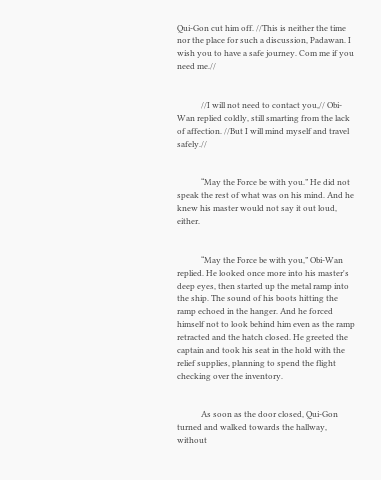Qui-Gon cut him off. //This is neither the time nor the place for such a discussion, Padawan. I wish you to have a safe journey. Com me if you need me.//


            //I will not need to contact you,// Obi-Wan replied coldly, still smarting from the lack of affection. //But I will mind myself and travel safely.//


            “May the Force be with you.” He did not speak the rest of what was on his mind. And he knew his master would not say it out loud, either.


            “May the Force be with you,” Obi-Wan replied. He looked once more into his master's deep eyes, then started up the metal ramp into the ship. The sound of his boots hitting the ramp echoed in the hanger. And he forced himself not to look behind him even as the ramp retracted and the hatch closed. He greeted the captain and took his seat in the hold with the relief supplies, planning to spend the flight checking over the inventory.


            As soon as the door closed, Qui-Gon turned and walked towards the hallway, without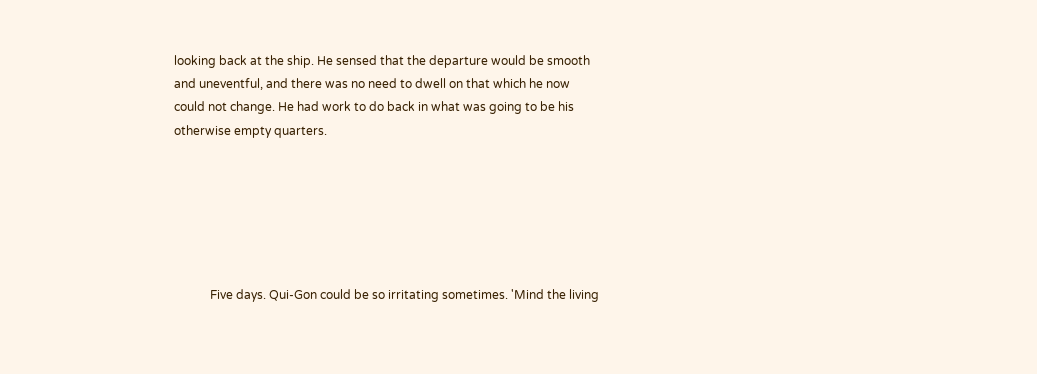looking back at the ship. He sensed that the departure would be smooth and uneventful, and there was no need to dwell on that which he now could not change. He had work to do back in what was going to be his otherwise empty quarters.






            Five days. Qui-Gon could be so irritating sometimes. 'Mind the living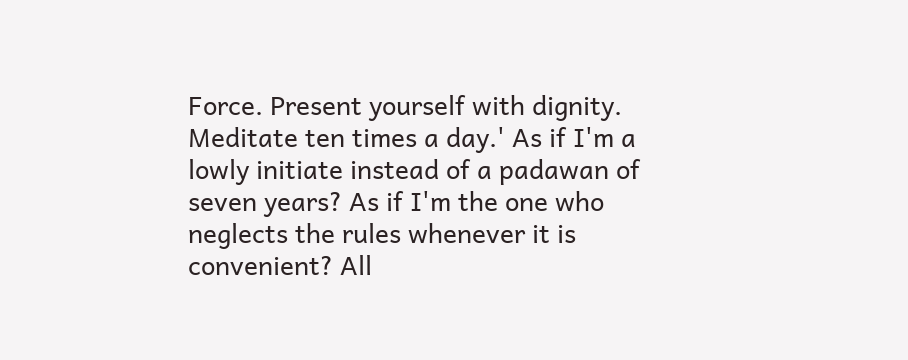Force. Present yourself with dignity. Meditate ten times a day.' As if I'm a lowly initiate instead of a padawan of seven years? As if I'm the one who neglects the rules whenever it is convenient? All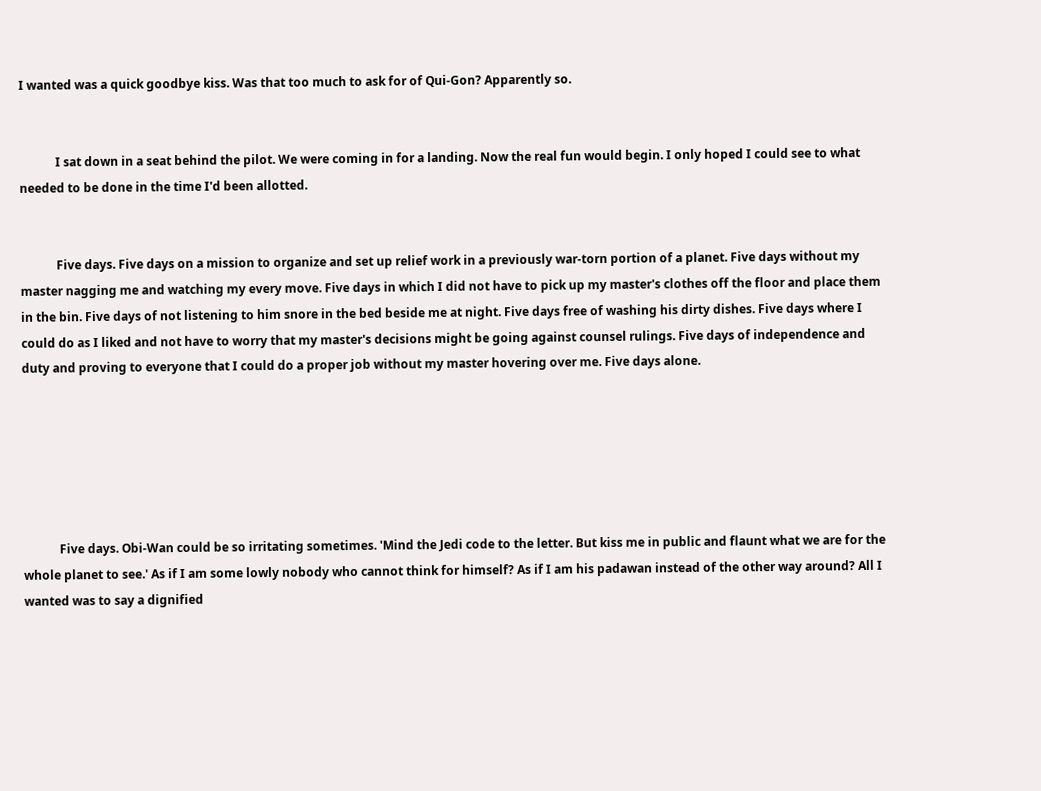I wanted was a quick goodbye kiss. Was that too much to ask for of Qui-Gon? Apparently so.


            I sat down in a seat behind the pilot. We were coming in for a landing. Now the real fun would begin. I only hoped I could see to what needed to be done in the time I'd been allotted.


            Five days. Five days on a mission to organize and set up relief work in a previously war-torn portion of a planet. Five days without my master nagging me and watching my every move. Five days in which I did not have to pick up my master's clothes off the floor and place them in the bin. Five days of not listening to him snore in the bed beside me at night. Five days free of washing his dirty dishes. Five days where I could do as I liked and not have to worry that my master's decisions might be going against counsel rulings. Five days of independence and duty and proving to everyone that I could do a proper job without my master hovering over me. Five days alone.






            Five days. Obi-Wan could be so irritating sometimes. 'Mind the Jedi code to the letter. But kiss me in public and flaunt what we are for the whole planet to see.' As if I am some lowly nobody who cannot think for himself? As if I am his padawan instead of the other way around? All I wanted was to say a dignified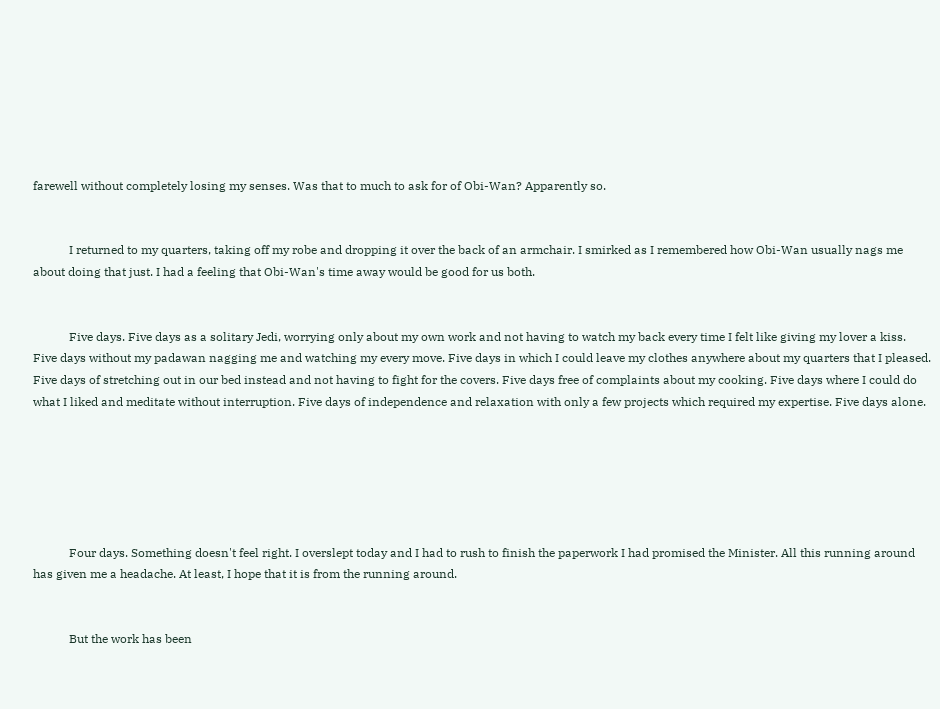farewell without completely losing my senses. Was that to much to ask for of Obi-Wan? Apparently so.


            I returned to my quarters, taking off my robe and dropping it over the back of an armchair. I smirked as I remembered how Obi-Wan usually nags me about doing that just. I had a feeling that Obi-Wan's time away would be good for us both.


            Five days. Five days as a solitary Jedi, worrying only about my own work and not having to watch my back every time I felt like giving my lover a kiss. Five days without my padawan nagging me and watching my every move. Five days in which I could leave my clothes anywhere about my quarters that I pleased. Five days of stretching out in our bed instead and not having to fight for the covers. Five days free of complaints about my cooking. Five days where I could do what I liked and meditate without interruption. Five days of independence and relaxation with only a few projects which required my expertise. Five days alone.






            Four days. Something doesn't feel right. I overslept today and I had to rush to finish the paperwork I had promised the Minister. All this running around has given me a headache. At least, I hope that it is from the running around.


            But the work has been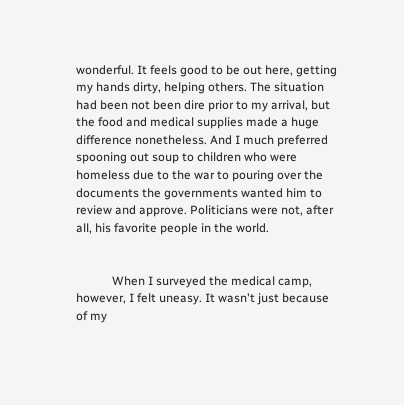wonderful. It feels good to be out here, getting my hands dirty, helping others. The situation had been not been dire prior to my arrival, but the food and medical supplies made a huge difference nonetheless. And I much preferred spooning out soup to children who were homeless due to the war to pouring over the documents the governments wanted him to review and approve. Politicians were not, after all, his favorite people in the world.


            When I surveyed the medical camp, however, I felt uneasy. It wasn't just because of my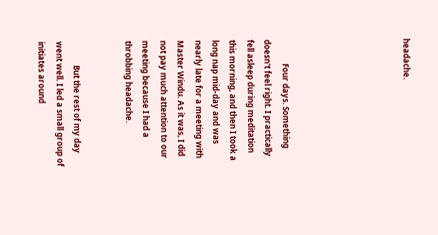headache.






            Four days. Something doesn't feel right. I practically fell asleep during meditation this morning, and then I took a long nap mid-day and was nearly late for a meeting with Master Windu. As it was, I did not pay much attention to our meeting because I had a throbbing headache.


            But the rest of my day went well. I led a small group of initiates around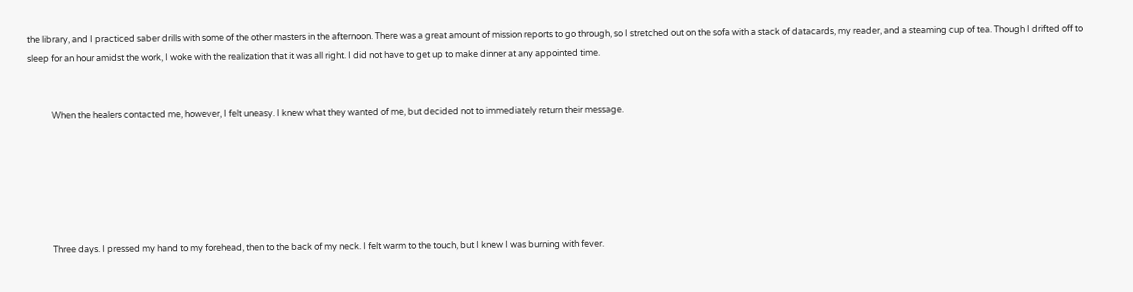the library, and I practiced saber drills with some of the other masters in the afternoon. There was a great amount of mission reports to go through, so I stretched out on the sofa with a stack of datacards, my reader, and a steaming cup of tea. Though I drifted off to sleep for an hour amidst the work, I woke with the realization that it was all right. I did not have to get up to make dinner at any appointed time.


            When the healers contacted me, however, I felt uneasy. I knew what they wanted of me, but decided not to immediately return their message.






            Three days. I pressed my hand to my forehead, then to the back of my neck. I felt warm to the touch, but I knew I was burning with fever.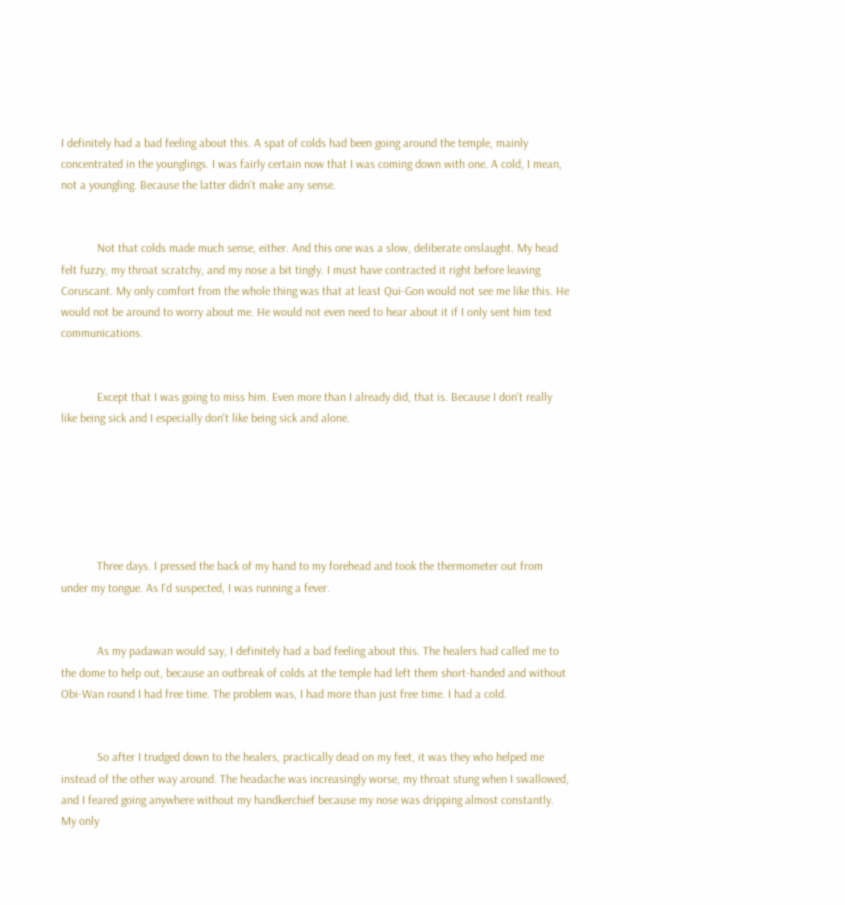I definitely had a bad feeling about this. A spat of colds had been going around the temple, mainly concentrated in the younglings. I was fairly certain now that I was coming down with one. A cold, I mean, not a youngling. Because the latter didn't make any sense.


            Not that colds made much sense, either. And this one was a slow, deliberate onslaught. My head felt fuzzy, my throat scratchy, and my nose a bit tingly. I must have contracted it right before leaving Coruscant. My only comfort from the whole thing was that at least Qui-Gon would not see me like this. He would not be around to worry about me. He would not even need to hear about it if I only sent him text communications.


            Except that I was going to miss him. Even more than I already did, that is. Because I don't really like being sick and I especially don't like being sick and alone.






            Three days. I pressed the back of my hand to my forehead and took the thermometer out from under my tongue. As I'd suspected, I was running a fever.


            As my padawan would say, I definitely had a bad feeling about this. The healers had called me to the dome to help out, because an outbreak of colds at the temple had left them short-handed and without Obi-Wan round I had free time. The problem was, I had more than just free time. I had a cold.


            So after I trudged down to the healers, practically dead on my feet, it was they who helped me instead of the other way around. The headache was increasingly worse, my throat stung when I swallowed, and I feared going anywhere without my handkerchief because my nose was dripping almost constantly. My only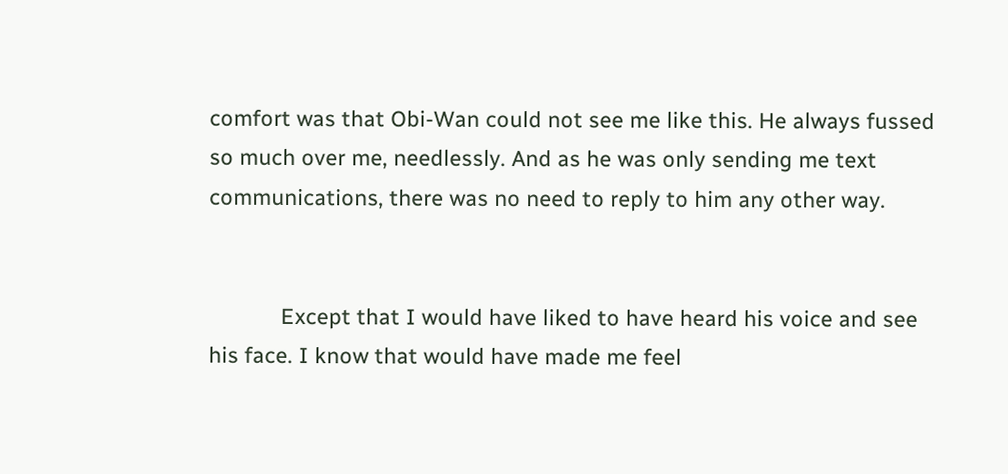comfort was that Obi-Wan could not see me like this. He always fussed so much over me, needlessly. And as he was only sending me text communications, there was no need to reply to him any other way.


            Except that I would have liked to have heard his voice and see his face. I know that would have made me feel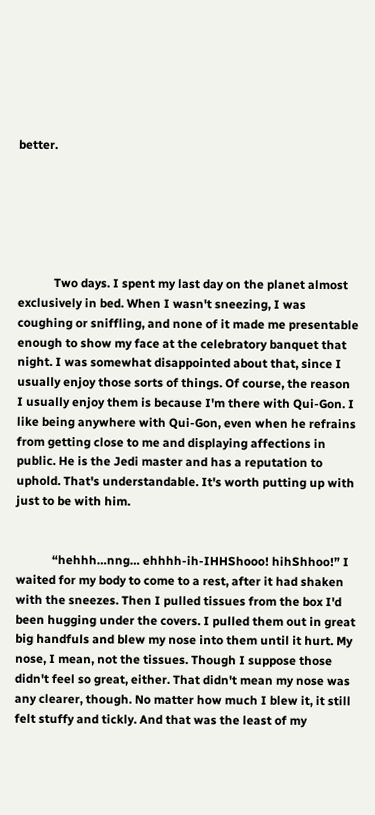better.






            Two days. I spent my last day on the planet almost exclusively in bed. When I wasn't sneezing, I was coughing or sniffling, and none of it made me presentable enough to show my face at the celebratory banquet that night. I was somewhat disappointed about that, since I usually enjoy those sorts of things. Of course, the reason I usually enjoy them is because I'm there with Qui-Gon. I like being anywhere with Qui-Gon, even when he refrains from getting close to me and displaying affections in public. He is the Jedi master and has a reputation to uphold. That's understandable. It's worth putting up with just to be with him.


            “hehhh…nng… ehhhh-ih-IHHShooo! hihShhoo!” I waited for my body to come to a rest, after it had shaken with the sneezes. Then I pulled tissues from the box I'd been hugging under the covers. I pulled them out in great big handfuls and blew my nose into them until it hurt. My nose, I mean, not the tissues. Though I suppose those didn't feel so great, either. That didn't mean my nose was any clearer, though. No matter how much I blew it, it still felt stuffy and tickly. And that was the least of my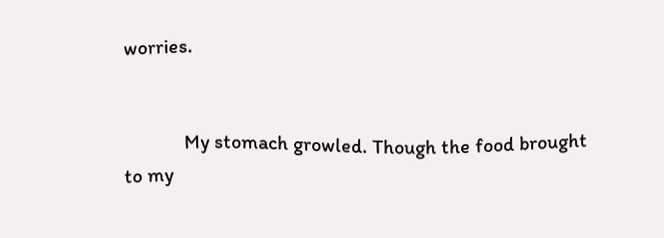worries.


            My stomach growled. Though the food brought to my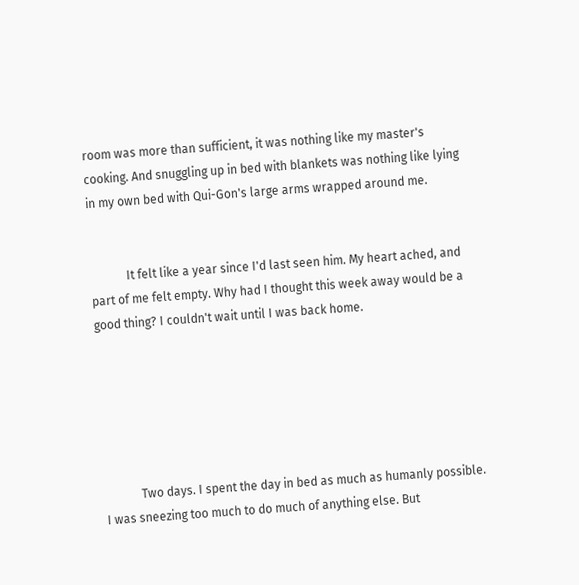room was more than sufficient, it was nothing like my master's cooking. And snuggling up in bed with blankets was nothing like lying in my own bed with Qui-Gon's large arms wrapped around me.


            It felt like a year since I'd last seen him. My heart ached, and part of me felt empty. Why had I thought this week away would be a good thing? I couldn't wait until I was back home.






            Two days. I spent the day in bed as much as humanly possible. I was sneezing too much to do much of anything else. But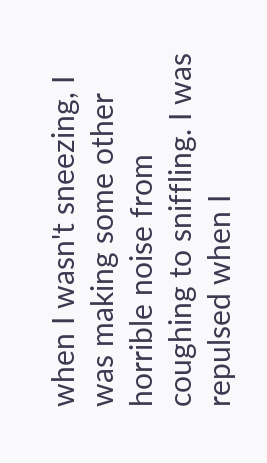when I wasn't sneezing, I was making some other horrible noise from coughing to sniffling. I was repulsed when I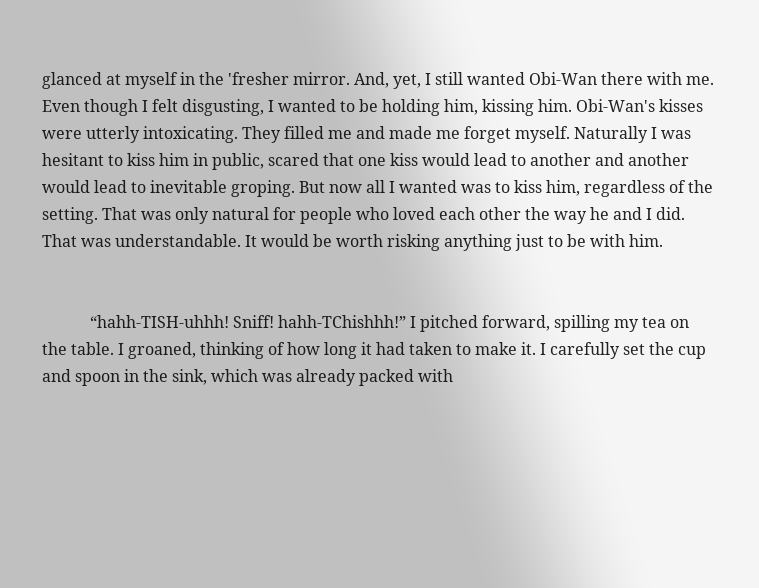glanced at myself in the 'fresher mirror. And, yet, I still wanted Obi-Wan there with me. Even though I felt disgusting, I wanted to be holding him, kissing him. Obi-Wan's kisses were utterly intoxicating. They filled me and made me forget myself. Naturally I was hesitant to kiss him in public, scared that one kiss would lead to another and another would lead to inevitable groping. But now all I wanted was to kiss him, regardless of the setting. That was only natural for people who loved each other the way he and I did. That was understandable. It would be worth risking anything just to be with him.


            “hahh-TISH-uhhh! Sniff! hahh-TChishhh!” I pitched forward, spilling my tea on the table. I groaned, thinking of how long it had taken to make it. I carefully set the cup and spoon in the sink, which was already packed with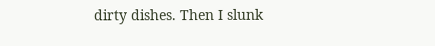dirty dishes. Then I slunk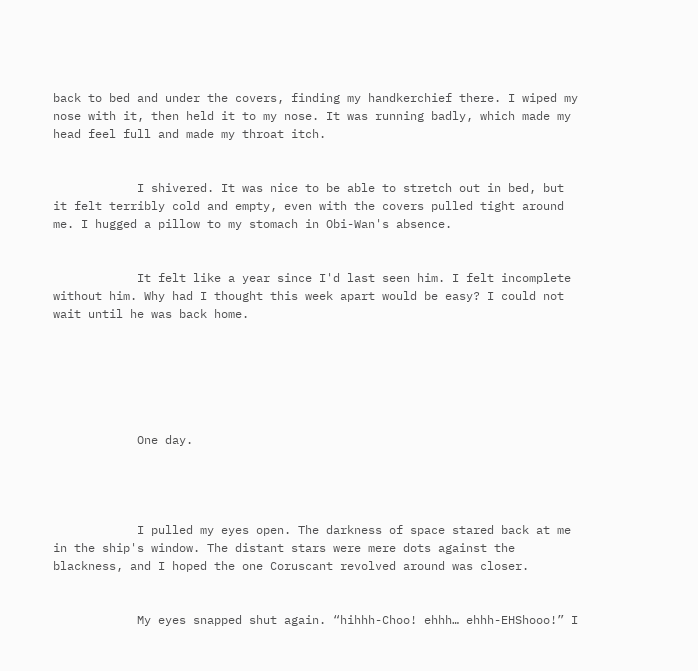back to bed and under the covers, finding my handkerchief there. I wiped my nose with it, then held it to my nose. It was running badly, which made my head feel full and made my throat itch.


            I shivered. It was nice to be able to stretch out in bed, but it felt terribly cold and empty, even with the covers pulled tight around me. I hugged a pillow to my stomach in Obi-Wan's absence.


            It felt like a year since I'd last seen him. I felt incomplete without him. Why had I thought this week apart would be easy? I could not wait until he was back home.






            One day.




            I pulled my eyes open. The darkness of space stared back at me in the ship's window. The distant stars were mere dots against the blackness, and I hoped the one Coruscant revolved around was closer.


            My eyes snapped shut again. “hihhh-Choo! ehhh… ehhh-EHShooo!” I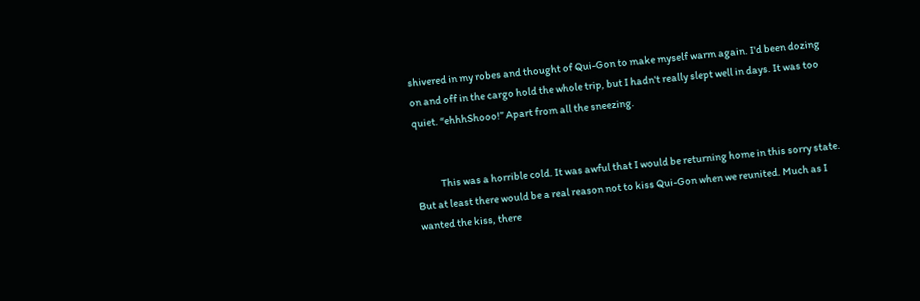shivered in my robes and thought of Qui-Gon to make myself warm again. I'd been dozing on and off in the cargo hold the whole trip, but I hadn't really slept well in days. It was too quiet. “ehhhShooo!” Apart from all the sneezing.


            This was a horrible cold. It was awful that I would be returning home in this sorry state. But at least there would be a real reason not to kiss Qui-Gon when we reunited. Much as I wanted the kiss, there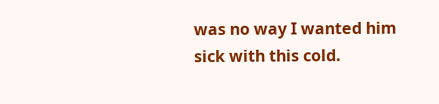was no way I wanted him sick with this cold.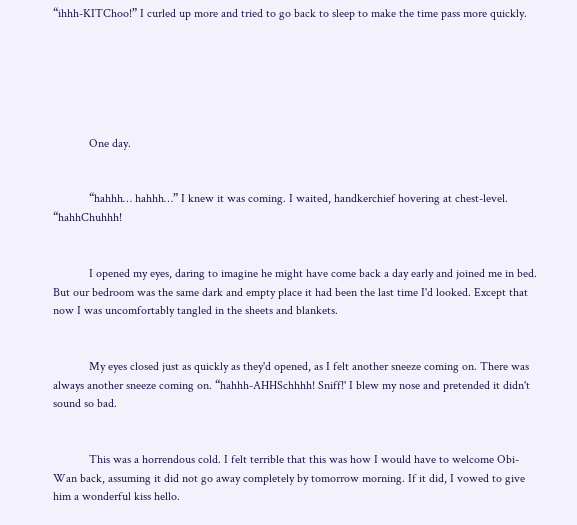“ihhh-KITChoo!” I curled up more and tried to go back to sleep to make the time pass more quickly.






            One day.


            “hahhh… hahhh…” I knew it was coming. I waited, handkerchief hovering at chest-level. “hahhChuhhh!


            I opened my eyes, daring to imagine he might have come back a day early and joined me in bed. But our bedroom was the same dark and empty place it had been the last time I'd looked. Except that now I was uncomfortably tangled in the sheets and blankets.


            My eyes closed just as quickly as they'd opened, as I felt another sneeze coming on. There was always another sneeze coming on. “hahhh-AHHSchhhh! Sniff!' I blew my nose and pretended it didn't sound so bad.


            This was a horrendous cold. I felt terrible that this was how I would have to welcome Obi-Wan back, assuming it did not go away completely by tomorrow morning. If it did, I vowed to give him a wonderful kiss hello.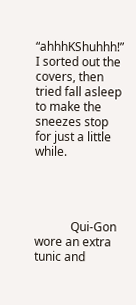“ahhhKShuhhh!” I sorted out the covers, then tried fall asleep to make the sneezes stop for just a little while.




            Qui-Gon wore an extra tunic and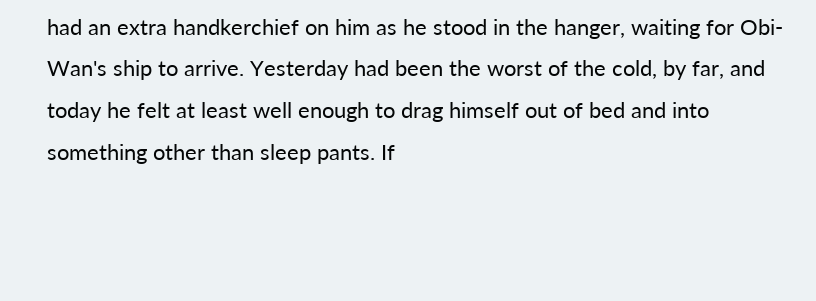had an extra handkerchief on him as he stood in the hanger, waiting for Obi-Wan's ship to arrive. Yesterday had been the worst of the cold, by far, and today he felt at least well enough to drag himself out of bed and into something other than sleep pants. If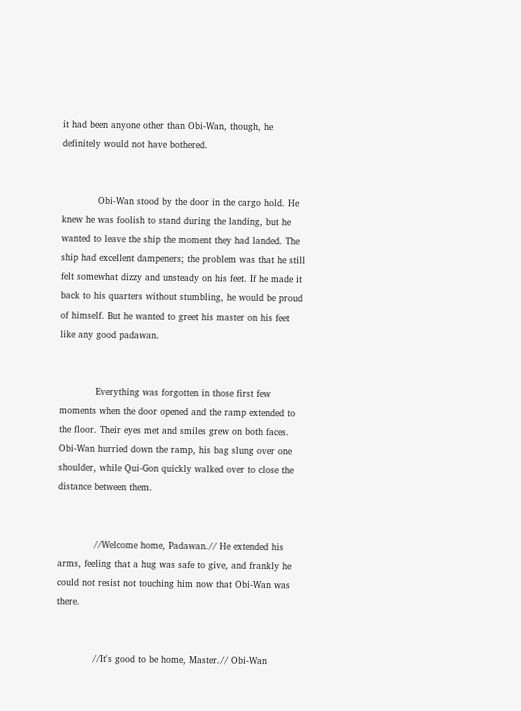it had been anyone other than Obi-Wan, though, he definitely would not have bothered.


            Obi-Wan stood by the door in the cargo hold. He knew he was foolish to stand during the landing, but he wanted to leave the ship the moment they had landed. The ship had excellent dampeners; the problem was that he still felt somewhat dizzy and unsteady on his feet. If he made it back to his quarters without stumbling, he would be proud of himself. But he wanted to greet his master on his feet like any good padawan.


            Everything was forgotten in those first few moments when the door opened and the ramp extended to the floor. Their eyes met and smiles grew on both faces. Obi-Wan hurried down the ramp, his bag slung over one shoulder, while Qui-Gon quickly walked over to close the distance between them.


            //Welcome home, Padawan.// He extended his arms, feeling that a hug was safe to give, and frankly he could not resist not touching him now that Obi-Wan was there.


            //It's good to be home, Master.// Obi-Wan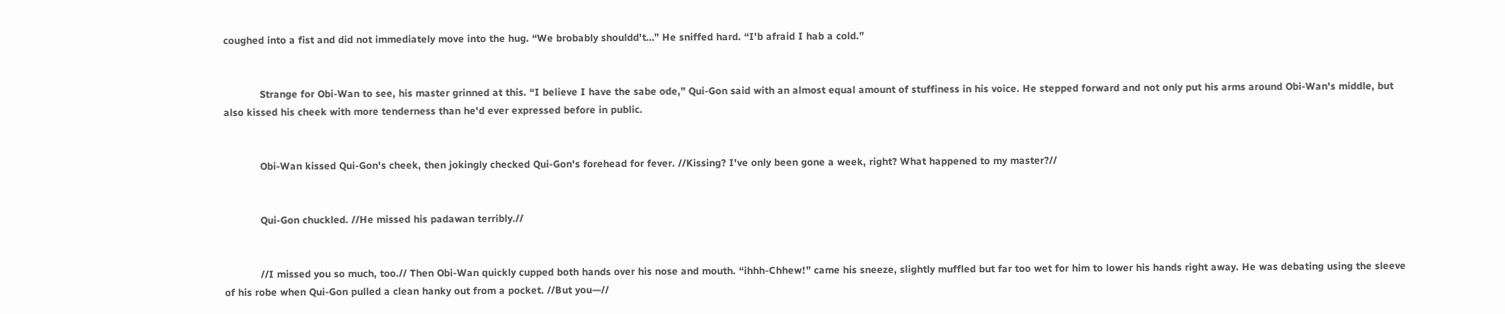coughed into a fist and did not immediately move into the hug. “We brobably shouldd't…” He sniffed hard. “I'b afraid I hab a cold.”


            Strange for Obi-Wan to see, his master grinned at this. “I believe I have the sabe ode,” Qui-Gon said with an almost equal amount of stuffiness in his voice. He stepped forward and not only put his arms around Obi-Wan's middle, but also kissed his cheek with more tenderness than he'd ever expressed before in public.


            Obi-Wan kissed Qui-Gon's cheek, then jokingly checked Qui-Gon's forehead for fever. //Kissing? I've only been gone a week, right? What happened to my master?//


            Qui-Gon chuckled. //He missed his padawan terribly.//


            //I missed you so much, too.// Then Obi-Wan quickly cupped both hands over his nose and mouth. “ihhh-Chhew!” came his sneeze, slightly muffled but far too wet for him to lower his hands right away. He was debating using the sleeve of his robe when Qui-Gon pulled a clean hanky out from a pocket. //But you—//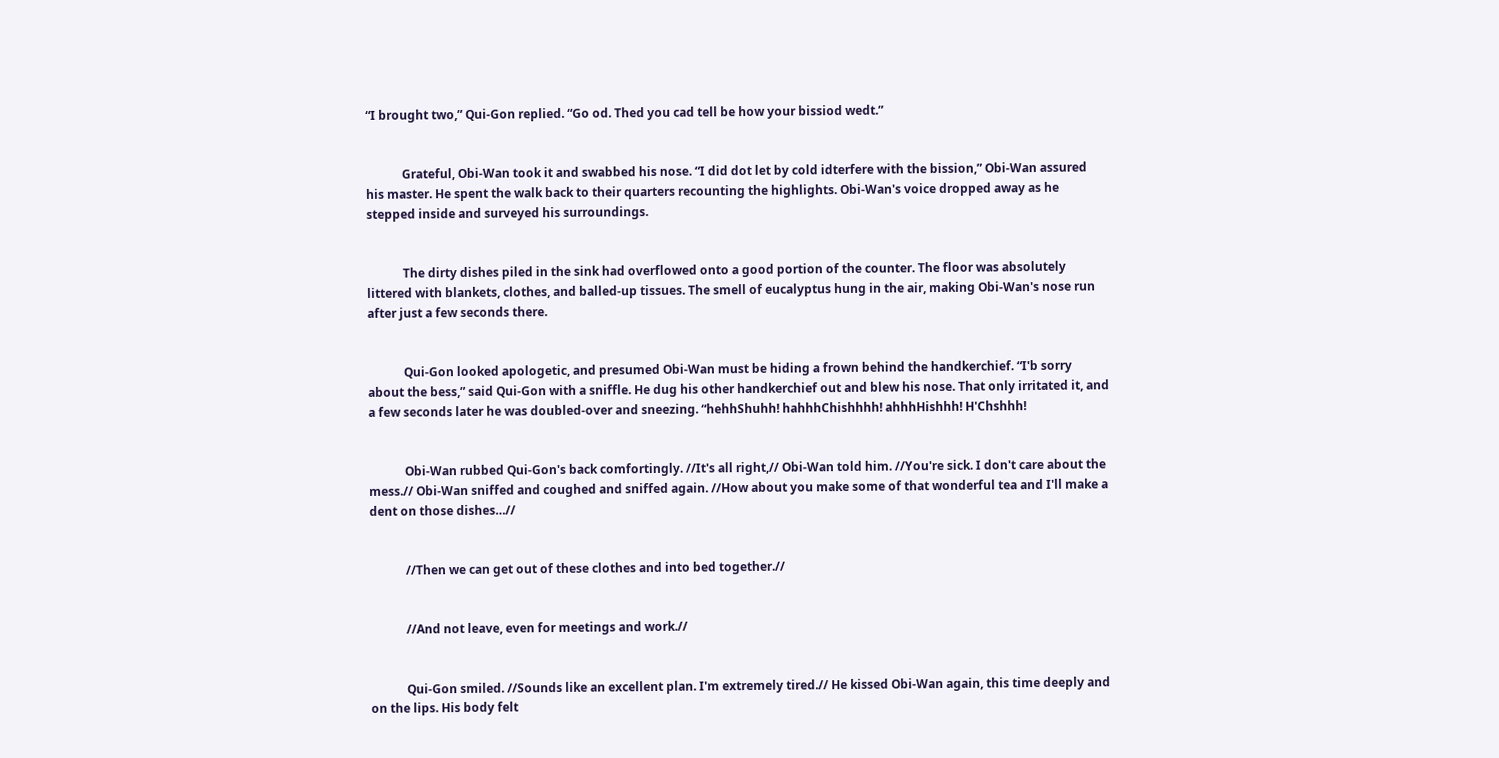“I brought two,” Qui-Gon replied. “Go od. Thed you cad tell be how your bissiod wedt.”


            Grateful, Obi-Wan took it and swabbed his nose. “I did dot let by cold idterfere with the bission,” Obi-Wan assured his master. He spent the walk back to their quarters recounting the highlights. Obi-Wan's voice dropped away as he stepped inside and surveyed his surroundings.


            The dirty dishes piled in the sink had overflowed onto a good portion of the counter. The floor was absolutely littered with blankets, clothes, and balled-up tissues. The smell of eucalyptus hung in the air, making Obi-Wan's nose run after just a few seconds there.


            Qui-Gon looked apologetic, and presumed Obi-Wan must be hiding a frown behind the handkerchief. “I'b sorry about the bess,” said Qui-Gon with a sniffle. He dug his other handkerchief out and blew his nose. That only irritated it, and a few seconds later he was doubled-over and sneezing. “hehhShuhh! hahhhChishhhh! ahhhHishhh! H'Chshhh!


            Obi-Wan rubbed Qui-Gon's back comfortingly. //It's all right,// Obi-Wan told him. //You're sick. I don't care about the mess.// Obi-Wan sniffed and coughed and sniffed again. //How about you make some of that wonderful tea and I'll make a dent on those dishes…//


            //Then we can get out of these clothes and into bed together.//


            //And not leave, even for meetings and work.//


            Qui-Gon smiled. //Sounds like an excellent plan. I'm extremely tired.// He kissed Obi-Wan again, this time deeply and on the lips. His body felt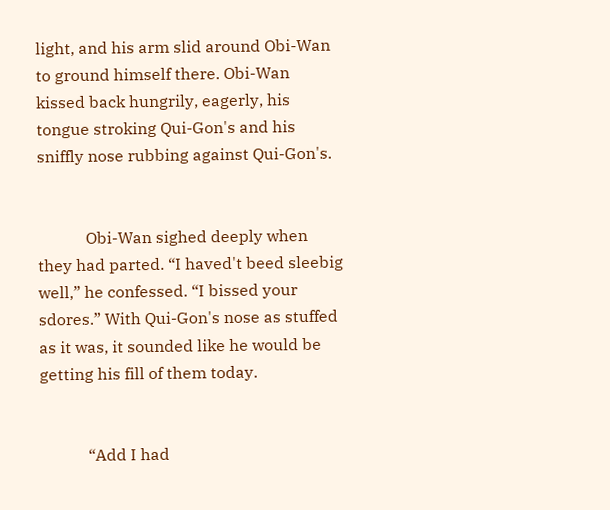light, and his arm slid around Obi-Wan to ground himself there. Obi-Wan kissed back hungrily, eagerly, his tongue stroking Qui-Gon's and his sniffly nose rubbing against Qui-Gon's.


            Obi-Wan sighed deeply when they had parted. “I haved't beed sleebig well,” he confessed. “I bissed your sdores.” With Qui-Gon's nose as stuffed as it was, it sounded like he would be getting his fill of them today.


            “Add I had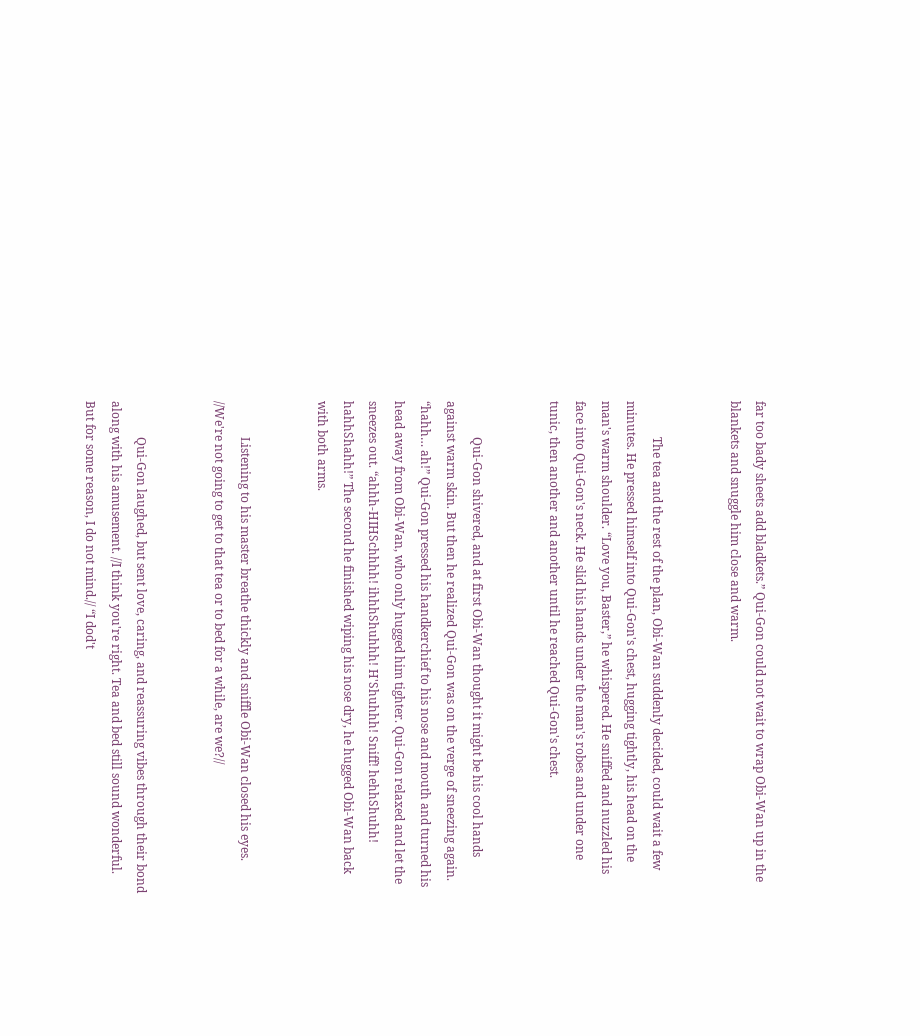far too bady sheets add bladkets.” Qui-Gon could not wait to wrap Obi-Wan up in the blankets and snuggle him close and warm.


            The tea and the rest of the plan, Obi-Wan suddenly decided, could wait a few minutes. He pressed himself into Qui-Gon's chest, hugging tightly, his head on the man's warm shoulder. “Love you, Baster,” he whispered. He sniffed and nuzzled his face into Qui-Gon's neck. He slid his hands under the man's robes and under one tunic, then another and another until he reached Qui-Gon's chest.


            Qui-Gon shivered, and at first Obi-Wan thought it might be his cool hands against warm skin. But then he realized Qui-Gon was on the verge of sneezing again. “hahh… ah!” Qui-Gon pressed his handkerchief to his nose and mouth and turned his head away from Obi-Wan, who only hugged him tighter. Qui-Gon relaxed and let the sneezes out. “ahhh-HIHSchhhh! ihhhShuhhh! H'Shuhhh! Sniff! hehhShuhh! hahhShahh!” The second he finished wiping his nose dry, he hugged Obi-Wan back with both arms.


            Listening to his master breathe thickly and sniffle Obi-Wan closed his eyes. //We're not going to get to that tea or to bed for a while, are we?//


            Qui-Gon laughed, but sent love, caring, and reassuring vibes through their bond along with his amusement. //I think you're right. Tea and bed still sound wonderful. But for some reason, I do not mind.// “I dod't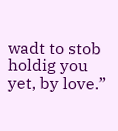wadt to stob holdig you yet, by love.”